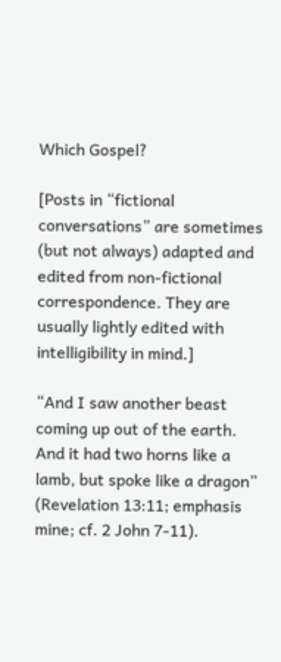Which Gospel?

[Posts in “fictional conversations” are sometimes (but not always) adapted and edited from non-fictional correspondence. They are usually lightly edited with intelligibility in mind.]

“And I saw another beast coming up out of the earth. And it had two horns like a lamb, but spoke like a dragon” (Revelation 13:11; emphasis mine; cf. 2 John 7-11).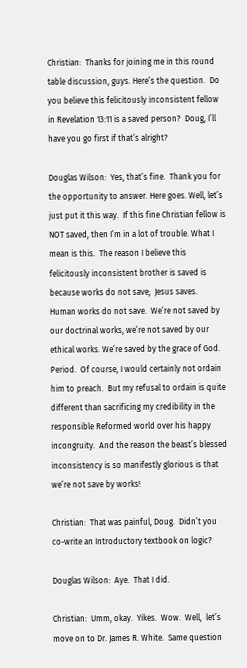Christian:  Thanks for joining me in this round table discussion, guys. Here’s the question.  Do you believe this felicitously inconsistent fellow in Revelation 13:11 is a saved person?  Doug, I’ll have you go first if that’s alright?

Douglas Wilson:  Yes, that’s fine.  Thank you for the opportunity to answer. Here goes. Well, let’s just put it this way.  If this fine Christian fellow is NOT saved, then I’m in a lot of trouble. What I mean is this.  The reason I believe this felicitously inconsistent brother is saved is because works do not save;  Jesus saves.  Human works do not save.  We’re not saved by our doctrinal works, we’re not saved by our ethical works. We’re saved by the grace of God. Period.  Of course, I would certainly not ordain him to preach.  But my refusal to ordain is quite different than sacrificing my credibility in the responsible Reformed world over his happy incongruity.  And the reason the beast’s blessed inconsistency is so manifestly glorious is that we’re not save by works!

Christian:  That was painful, Doug.  Didn’t you co-write an Introductory textbook on logic?

Douglas Wilson:  Aye.  That I did.

Christian:  Umm, okay.  Yikes.  Wow.  Well,  let’s move on to Dr. James R. White.  Same question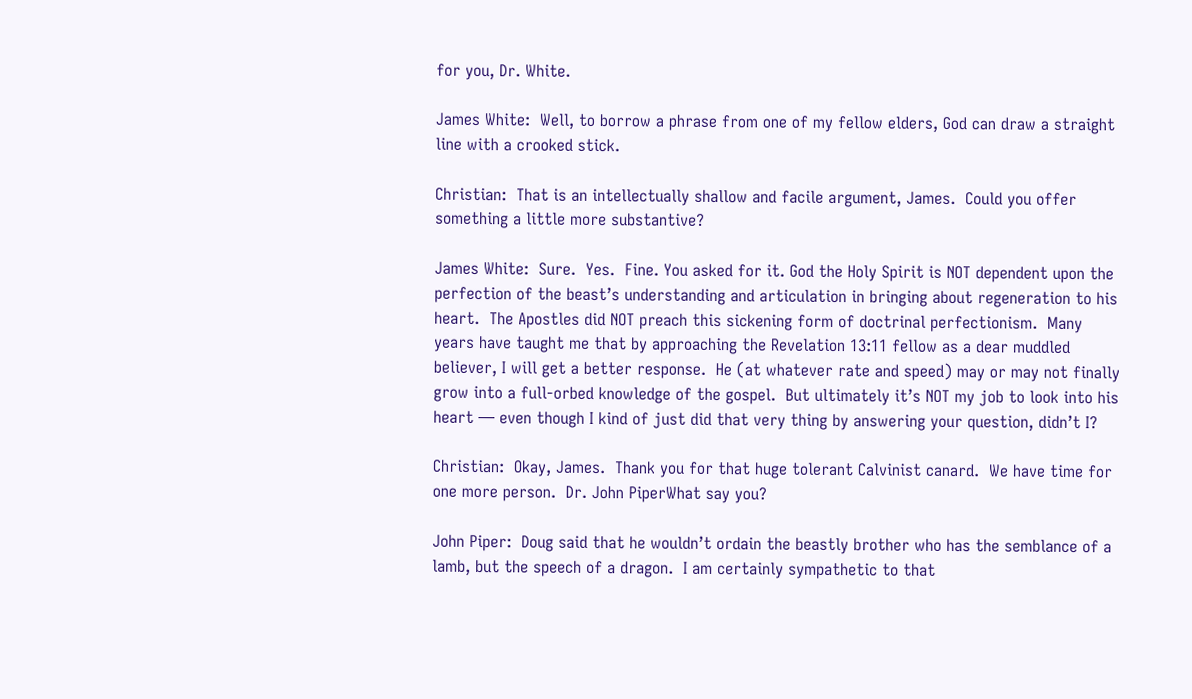for you, Dr. White.

James White:  Well, to borrow a phrase from one of my fellow elders, God can draw a straight line with a crooked stick.

Christian:  That is an intellectually shallow and facile argument, James.  Could you offer something a little more substantive?

James White:  Sure.  Yes.  Fine. You asked for it. God the Holy Spirit is NOT dependent upon the perfection of the beast’s understanding and articulation in bringing about regeneration to his heart.  The Apostles did NOT preach this sickening form of doctrinal perfectionism.  Many years have taught me that by approaching the Revelation 13:11 fellow as a dear muddled believer, I will get a better response.  He (at whatever rate and speed) may or may not finally grow into a full-orbed knowledge of the gospel.  But ultimately it’s NOT my job to look into his heart — even though I kind of just did that very thing by answering your question, didn’t I?

Christian:  Okay, James.  Thank you for that huge tolerant Calvinist canard.  We have time for one more person.  Dr. John PiperWhat say you?

John Piper:  Doug said that he wouldn’t ordain the beastly brother who has the semblance of a lamb, but the speech of a dragon.  I am certainly sympathetic to that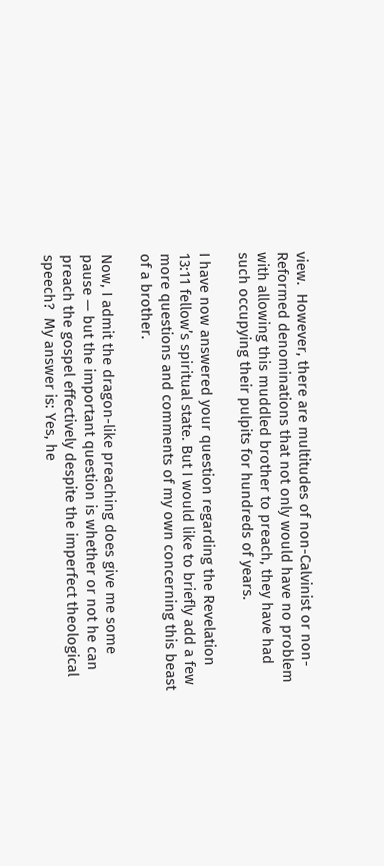view.  However, there are multitudes of non-Calvinist or non-Reformed denominations that not only would have no problem with allowing this muddled brother to preach, they have had such occupying their pulpits for hundreds of years.

I have now answered your question regarding the Revelation 13:11 fellow’s spiritual state. But I would like to briefly add a few more questions and comments of my own concerning this beast of a brother.

Now, I admit the dragon-like preaching does give me some pause — but the important question is whether or not he can preach the gospel effectively despite the imperfect theological speech?  My answer is: Yes, he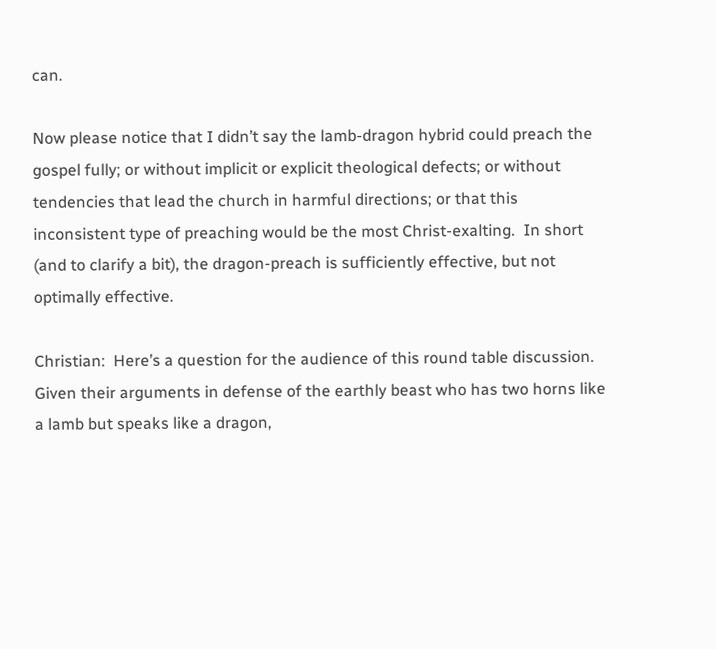can.

Now please notice that I didn’t say the lamb-dragon hybrid could preach the gospel fully; or without implicit or explicit theological defects; or without tendencies that lead the church in harmful directions; or that this inconsistent type of preaching would be the most Christ-exalting.  In short (and to clarify a bit), the dragon-preach is sufficiently effective, but not optimally effective.

Christian:  Here’s a question for the audience of this round table discussion.  Given their arguments in defense of the earthly beast who has two horns like a lamb but speaks like a dragon,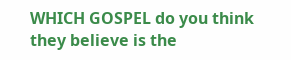WHICH GOSPEL do you think they believe is the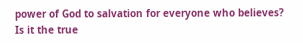power of God to salvation for everyone who believes?  Is it the true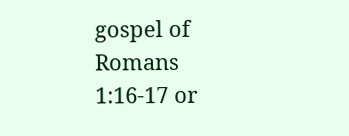gospel of Romans 1:16-17 or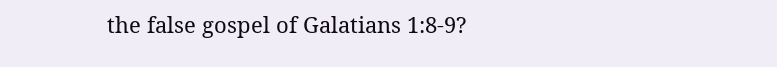the false gospel of Galatians 1:8-9?